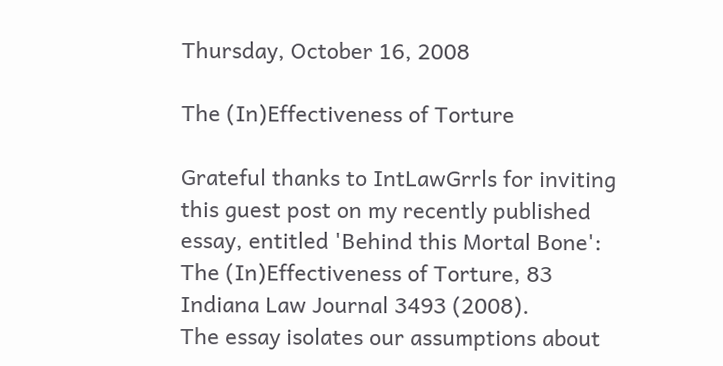Thursday, October 16, 2008

The (In)Effectiveness of Torture

Grateful thanks to IntLawGrrls for inviting this guest post on my recently published essay, entitled 'Behind this Mortal Bone': The (In)Effectiveness of Torture, 83 Indiana Law Journal 3493 (2008).
The essay isolates our assumptions about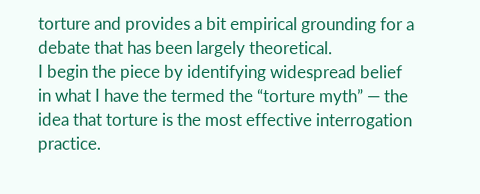torture and provides a bit empirical grounding for a debate that has been largely theoretical.
I begin the piece by identifying widespread belief in what I have the termed the “torture myth” — the idea that torture is the most effective interrogation practice.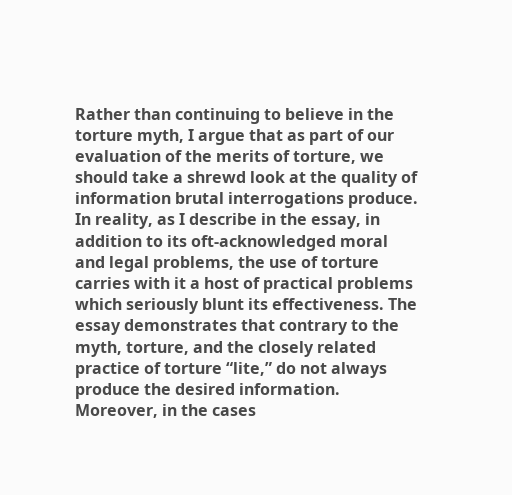Rather than continuing to believe in the torture myth, I argue that as part of our evaluation of the merits of torture, we should take a shrewd look at the quality of information brutal interrogations produce. In reality, as I describe in the essay, in addition to its oft-acknowledged moral and legal problems, the use of torture carries with it a host of practical problems which seriously blunt its effectiveness. The essay demonstrates that contrary to the myth, torture, and the closely related practice of torture “lite,” do not always produce the desired information. Moreover, in the cases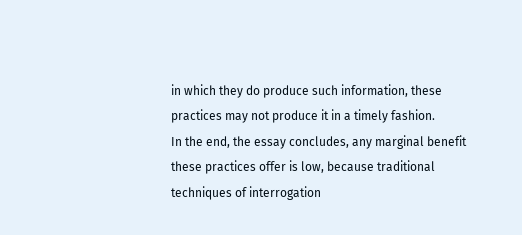in which they do produce such information, these practices may not produce it in a timely fashion.
In the end, the essay concludes, any marginal benefit these practices offer is low, because traditional techniques of interrogation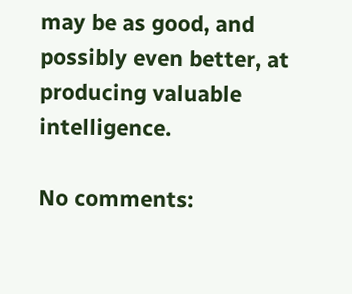may be as good, and possibly even better, at producing valuable intelligence.

No comments: